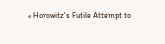« Horowitz's Futile Attempt to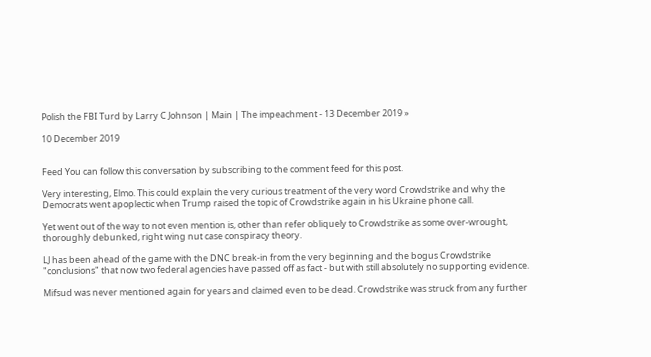Polish the FBI Turd by Larry C Johnson | Main | The impeachment - 13 December 2019 »

10 December 2019


Feed You can follow this conversation by subscribing to the comment feed for this post.

Very interesting, Elmo. This could explain the very curious treatment of the very word Crowdstrike and why the Democrats went apoplectic when Trump raised the topic of Crowdstrike again in his Ukraine phone call.

Yet went out of the way to not even mention is, other than refer obliquely to Crowdstrike as some over-wrought, thoroughly debunked, right wing nut case conspiracy theory.

LJ has been ahead of the game with the DNC break-in from the very beginning and the bogus Crowdstrike "conclusions" that now two federal agencies have passed off as fact - but with still absolutely no supporting evidence.

Mifsud was never mentioned again for years and claimed even to be dead. Crowdstrike was struck from any further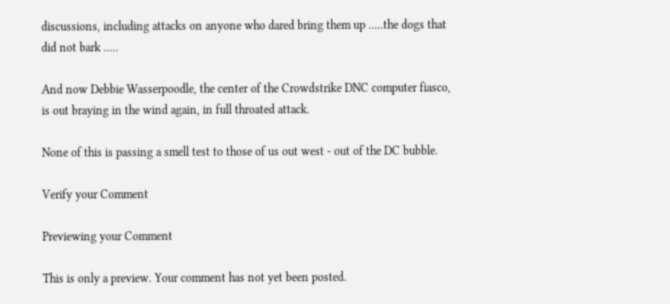discussions, including attacks on anyone who dared bring them up .....the dogs that did not bark .....

And now Debbie Wasserpoodle, the center of the Crowdstrike DNC computer fiasco, is out braying in the wind again, in full throated attack.

None of this is passing a smell test to those of us out west - out of the DC bubble.

Verify your Comment

Previewing your Comment

This is only a preview. Your comment has not yet been posted.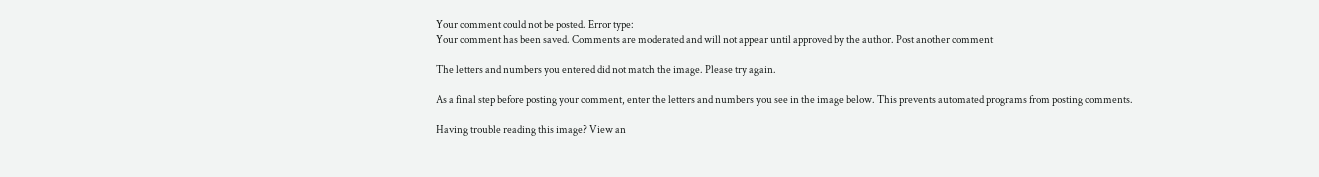Your comment could not be posted. Error type:
Your comment has been saved. Comments are moderated and will not appear until approved by the author. Post another comment

The letters and numbers you entered did not match the image. Please try again.

As a final step before posting your comment, enter the letters and numbers you see in the image below. This prevents automated programs from posting comments.

Having trouble reading this image? View an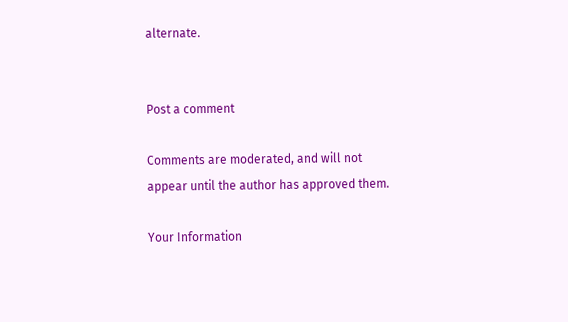alternate.


Post a comment

Comments are moderated, and will not appear until the author has approved them.

Your Information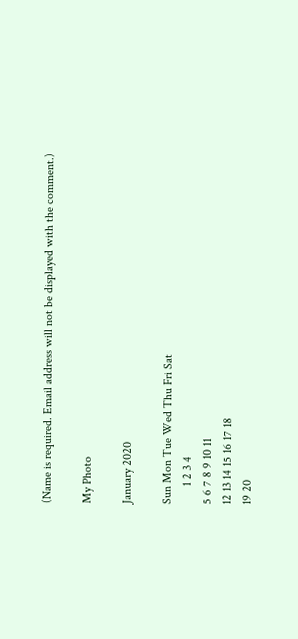(Name is required. Email address will not be displayed with the comment.)

My Photo

January 2020

Sun Mon Tue Wed Thu Fri Sat
      1 2 3 4
5 6 7 8 9 10 11
12 13 14 15 16 17 18
19 20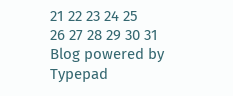21 22 23 24 25
26 27 28 29 30 31
Blog powered by Typepad